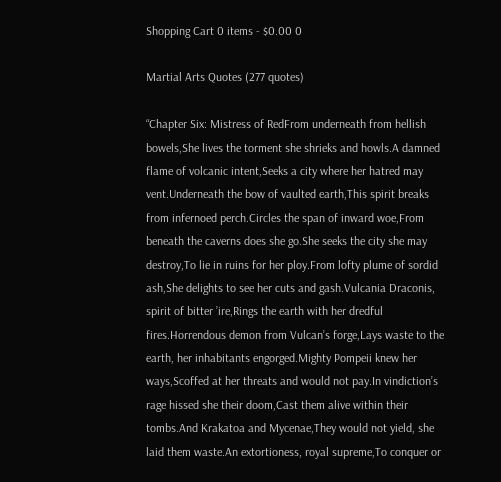Shopping Cart 0 items - $0.00 0

Martial Arts Quotes (277 quotes)

“Chapter Six: Mistress of RedFrom underneath from hellish bowels,She lives the torment she shrieks and howls.A damned flame of volcanic intent,Seeks a city where her hatred may vent.Underneath the bow of vaulted earth,This spirit breaks from infernoed perch.Circles the span of inward woe,From beneath the caverns does she go.She seeks the city she may destroy,To lie in ruins for her ploy.From lofty plume of sordid ash,She delights to see her cuts and gash.Vulcania Draconis, spirit of bitter ’ire,Rings the earth with her dredful fires.Horrendous demon from Vulcan’s forge,Lays waste to the earth, her inhabitants engorged.Mighty Pompeii knew her ways,Scoffed at her threats and would not pay.In vindiction’s rage hissed she their doom,Cast them alive within their tombs.And Krakatoa and Mycenae,They would not yield, she laid them waste.An extortioness, royal supreme,To conquer or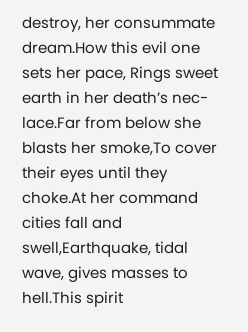destroy, her consummate dream.How this evil one sets her pace, Rings sweet earth in her death’s nec-lace.Far from below she blasts her smoke,To cover their eyes until they choke.At her command cities fall and swell,Earthquake, tidal wave, gives masses to hell.This spirit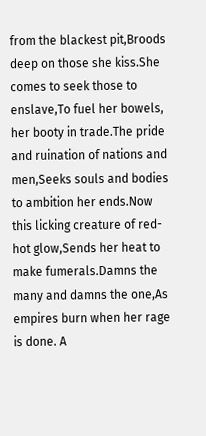from the blackest pit,Broods deep on those she kiss.She comes to seek those to enslave,To fuel her bowels, her booty in trade.The pride and ruination of nations and men,Seeks souls and bodies to ambition her ends.Now this licking creature of red-hot glow,Sends her heat to make fumerals.Damns the many and damns the one,As empires burn when her rage is done. A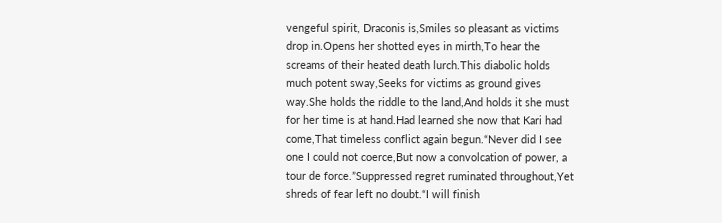vengeful spirit, Draconis is,Smiles so pleasant as victims drop in.Opens her shotted eyes in mirth,To hear the screams of their heated death lurch.This diabolic holds much potent sway,Seeks for victims as ground gives way.She holds the riddle to the land,And holds it she must for her time is at hand.Had learned she now that Kari had come,That timeless conflict again begun.“Never did I see one I could not coerce,But now a convolcation of power, a tour de force.”Suppressed regret ruminated throughout,Yet shreds of fear left no doubt.“I will finish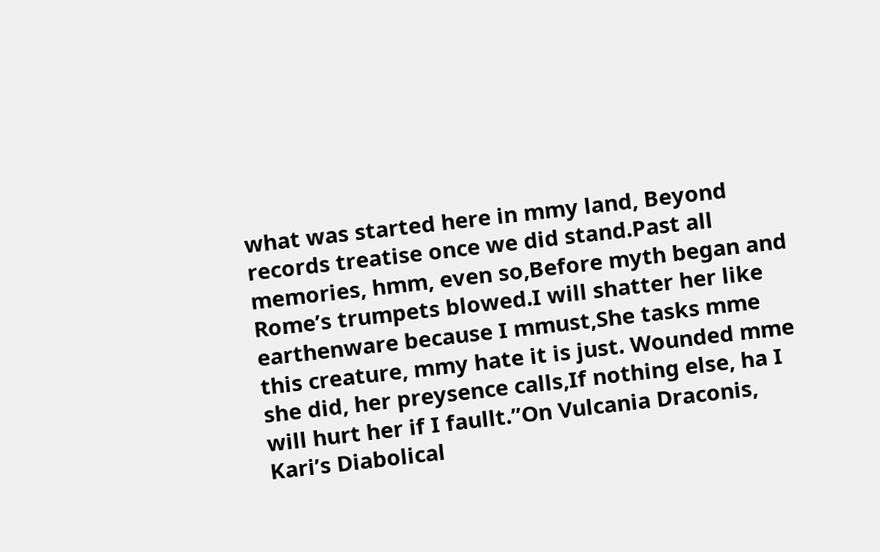what was started here in mmy land, Beyond records treatise once we did stand.Past all memories, hmm, even so,Before myth began and Rome’s trumpets blowed.I will shatter her like earthenware because I mmust,She tasks mme this creature, mmy hate it is just. Wounded mme she did, her preysence calls,If nothing else, ha I will hurt her if I faullt.”On Vulcania Draconis, Kari’s Diabolical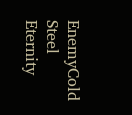EnemyCold Steel Eternity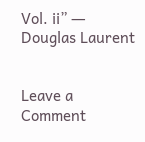Vol. ii” ― Douglas Laurent


Leave a Comment